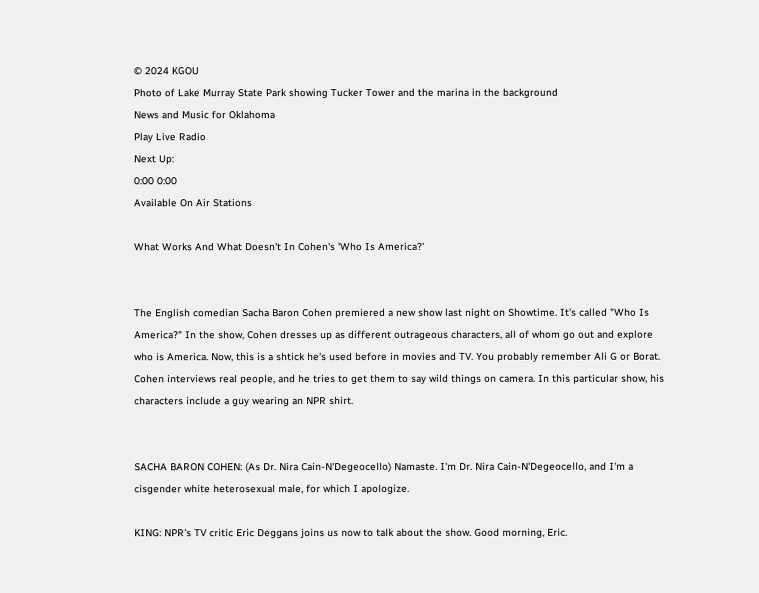© 2024 KGOU
Photo of Lake Murray State Park showing Tucker Tower and the marina in the background
News and Music for Oklahoma
Play Live Radio
Next Up:
0:00 0:00
Available On Air Stations

What Works And What Doesn't In Cohen's 'Who Is America?'


The English comedian Sacha Baron Cohen premiered a new show last night on Showtime. It's called "Who Is America?" In the show, Cohen dresses up as different outrageous characters, all of whom go out and explore who is America. Now, this is a shtick he's used before in movies and TV. You probably remember Ali G or Borat. Cohen interviews real people, and he tries to get them to say wild things on camera. In this particular show, his characters include a guy wearing an NPR shirt.


SACHA BARON COHEN: (As Dr. Nira Cain-N'Degeocello) Namaste. I'm Dr. Nira Cain-N'Degeocello, and I'm a cisgender white heterosexual male, for which I apologize.

KING: NPR's TV critic Eric Deggans joins us now to talk about the show. Good morning, Eric.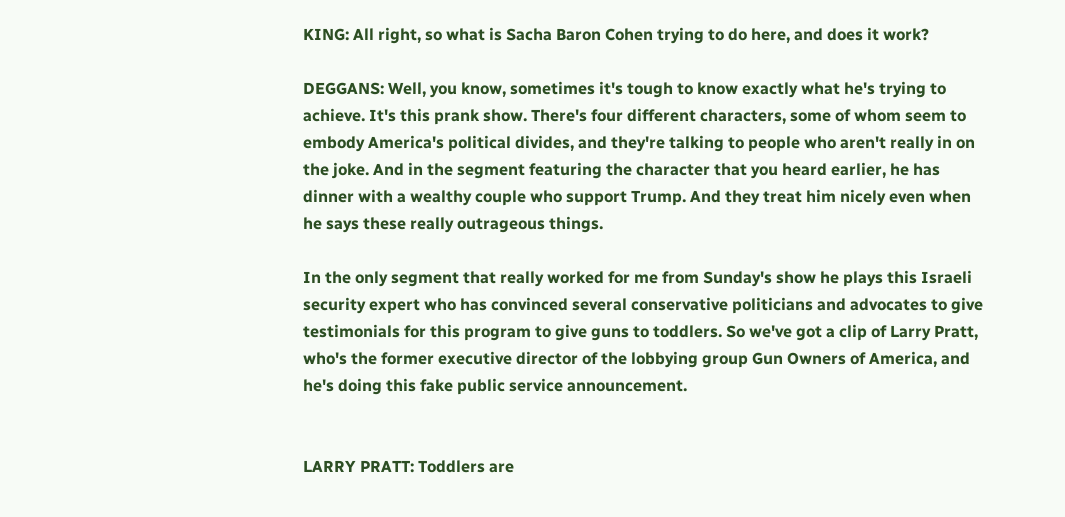KING: All right, so what is Sacha Baron Cohen trying to do here, and does it work?

DEGGANS: Well, you know, sometimes it's tough to know exactly what he's trying to achieve. It's this prank show. There's four different characters, some of whom seem to embody America's political divides, and they're talking to people who aren't really in on the joke. And in the segment featuring the character that you heard earlier, he has dinner with a wealthy couple who support Trump. And they treat him nicely even when he says these really outrageous things.

In the only segment that really worked for me from Sunday's show he plays this Israeli security expert who has convinced several conservative politicians and advocates to give testimonials for this program to give guns to toddlers. So we've got a clip of Larry Pratt, who's the former executive director of the lobbying group Gun Owners of America, and he's doing this fake public service announcement.


LARRY PRATT: Toddlers are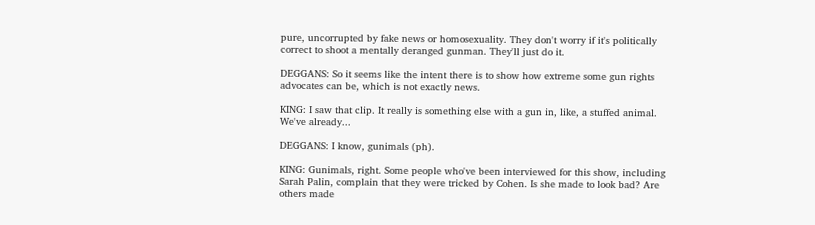pure, uncorrupted by fake news or homosexuality. They don't worry if it's politically correct to shoot a mentally deranged gunman. They'll just do it.

DEGGANS: So it seems like the intent there is to show how extreme some gun rights advocates can be, which is not exactly news.

KING: I saw that clip. It really is something else with a gun in, like, a stuffed animal. We've already...

DEGGANS: I know, gunimals (ph).

KING: Gunimals, right. Some people who've been interviewed for this show, including Sarah Palin, complain that they were tricked by Cohen. Is she made to look bad? Are others made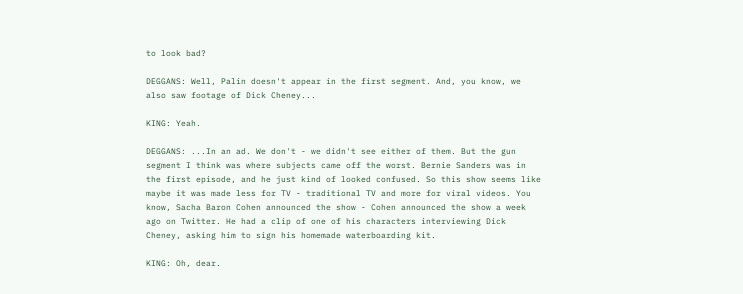to look bad?

DEGGANS: Well, Palin doesn't appear in the first segment. And, you know, we also saw footage of Dick Cheney...

KING: Yeah.

DEGGANS: ...In an ad. We don't - we didn't see either of them. But the gun segment I think was where subjects came off the worst. Bernie Sanders was in the first episode, and he just kind of looked confused. So this show seems like maybe it was made less for TV - traditional TV and more for viral videos. You know, Sacha Baron Cohen announced the show - Cohen announced the show a week ago on Twitter. He had a clip of one of his characters interviewing Dick Cheney, asking him to sign his homemade waterboarding kit.

KING: Oh, dear.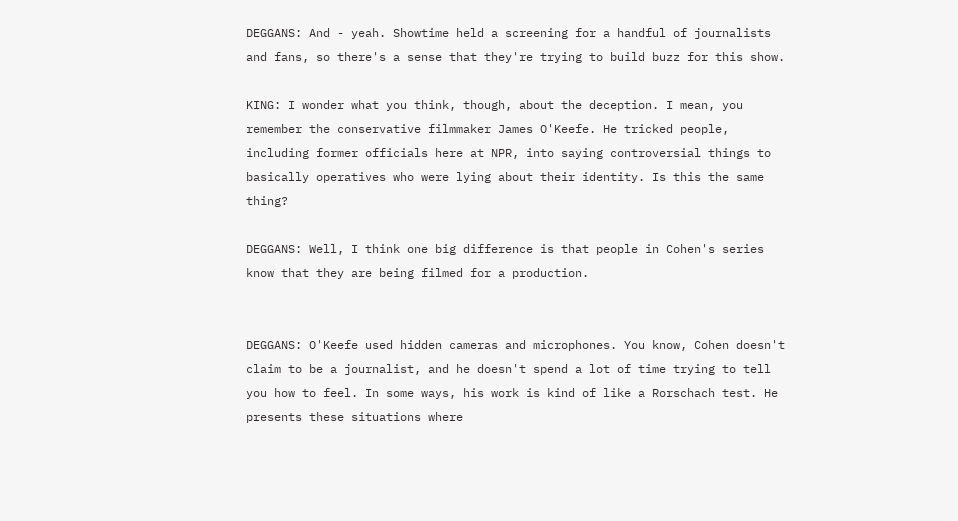DEGGANS: And - yeah. Showtime held a screening for a handful of journalists and fans, so there's a sense that they're trying to build buzz for this show.

KING: I wonder what you think, though, about the deception. I mean, you remember the conservative filmmaker James O'Keefe. He tricked people, including former officials here at NPR, into saying controversial things to basically operatives who were lying about their identity. Is this the same thing?

DEGGANS: Well, I think one big difference is that people in Cohen's series know that they are being filmed for a production.


DEGGANS: O'Keefe used hidden cameras and microphones. You know, Cohen doesn't claim to be a journalist, and he doesn't spend a lot of time trying to tell you how to feel. In some ways, his work is kind of like a Rorschach test. He presents these situations where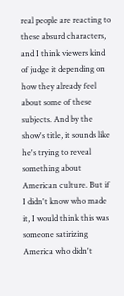real people are reacting to these absurd characters, and I think viewers kind of judge it depending on how they already feel about some of these subjects. And by the show's title, it sounds like he's trying to reveal something about American culture. But if I didn't know who made it, I would think this was someone satirizing America who didn't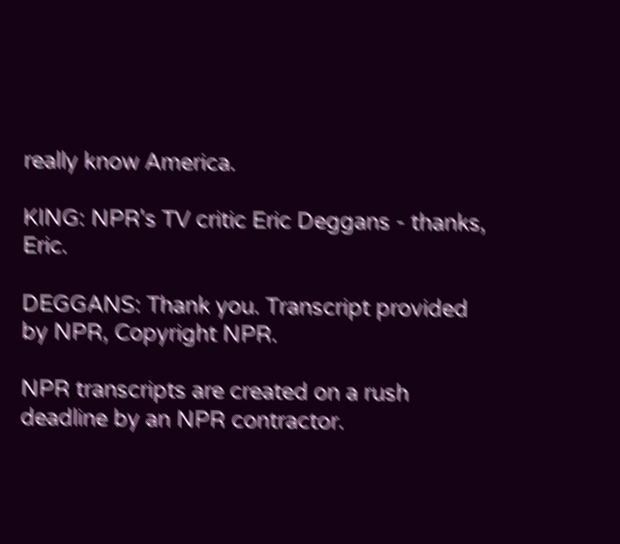really know America.

KING: NPR's TV critic Eric Deggans - thanks, Eric.

DEGGANS: Thank you. Transcript provided by NPR, Copyright NPR.

NPR transcripts are created on a rush deadline by an NPR contractor.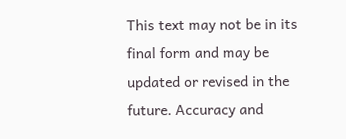This text may not be in its final form and may be updated or revised in the future. Accuracy and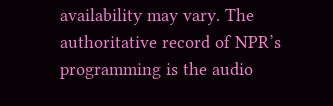availability may vary. The authoritative record of NPR’s programming is the audio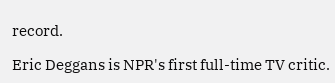record.

Eric Deggans is NPR's first full-time TV critic.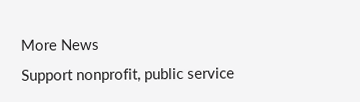More News
Support nonprofit, public service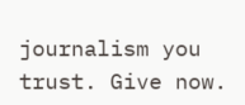journalism you trust. Give now.